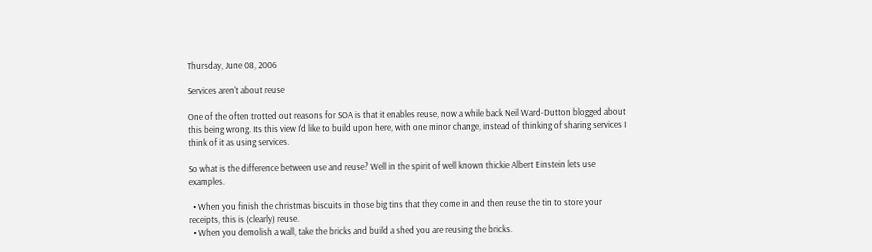Thursday, June 08, 2006

Services aren't about reuse

One of the often trotted out reasons for SOA is that it enables reuse, now a while back Neil Ward-Dutton blogged about this being wrong. Its this view I'd like to build upon here, with one minor change, instead of thinking of sharing services I think of it as using services.

So what is the difference between use and reuse? Well in the spirit of well known thickie Albert Einstein lets use examples.

  • When you finish the christmas biscuits in those big tins that they come in and then reuse the tin to store your receipts, this is (clearly) reuse.
  • When you demolish a wall, take the bricks and build a shed you are reusing the bricks.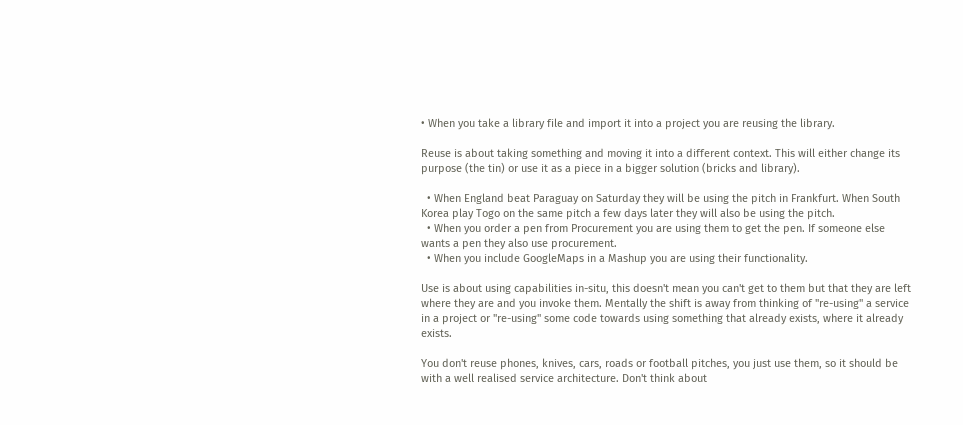• When you take a library file and import it into a project you are reusing the library.

Reuse is about taking something and moving it into a different context. This will either change its purpose (the tin) or use it as a piece in a bigger solution (bricks and library).

  • When England beat Paraguay on Saturday they will be using the pitch in Frankfurt. When South Korea play Togo on the same pitch a few days later they will also be using the pitch.
  • When you order a pen from Procurement you are using them to get the pen. If someone else wants a pen they also use procurement.
  • When you include GoogleMaps in a Mashup you are using their functionality.

Use is about using capabilities in-situ, this doesn't mean you can't get to them but that they are left where they are and you invoke them. Mentally the shift is away from thinking of "re-using" a service in a project or "re-using" some code towards using something that already exists, where it already exists.

You don't reuse phones, knives, cars, roads or football pitches, you just use them, so it should be with a well realised service architecture. Don't think about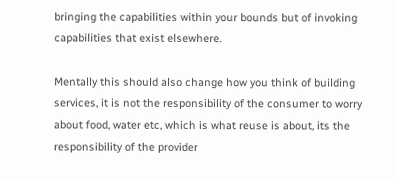bringing the capabilities within your bounds but of invoking capabilities that exist elsewhere.

Mentally this should also change how you think of building services, it is not the responsibility of the consumer to worry about food, water etc, which is what reuse is about, its the responsibility of the provider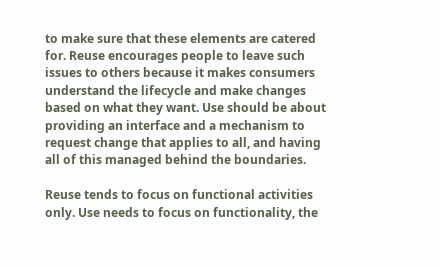to make sure that these elements are catered for. Reuse encourages people to leave such issues to others because it makes consumers understand the lifecycle and make changes based on what they want. Use should be about providing an interface and a mechanism to request change that applies to all, and having all of this managed behind the boundaries.

Reuse tends to focus on functional activities only. Use needs to focus on functionality, the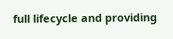full lifecycle and providing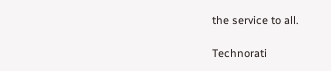the service to all.

Technorati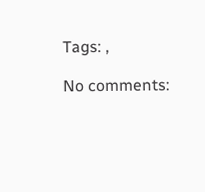Tags: ,

No comments: